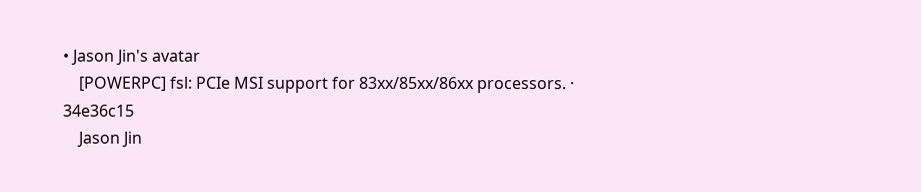• Jason Jin's avatar
    [POWERPC] fsl: PCIe MSI support for 83xx/85xx/86xx processors. · 34e36c15
    Jason Jin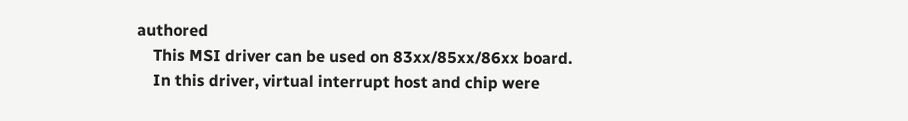authored
    This MSI driver can be used on 83xx/85xx/86xx board.
    In this driver, virtual interrupt host and chip were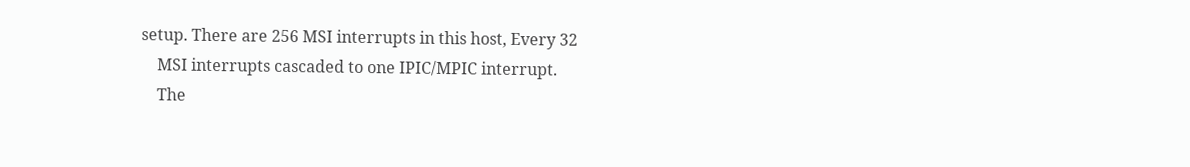setup. There are 256 MSI interrupts in this host, Every 32
    MSI interrupts cascaded to one IPIC/MPIC interrupt.
    The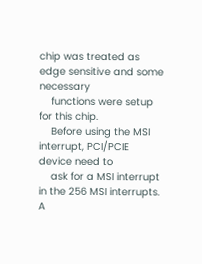chip was treated as edge sensitive and some necessary
    functions were setup for this chip.
    Before using the MSI interrupt, PCI/PCIE device need to
    ask for a MSI interrupt in the 256 MSI interrupts. A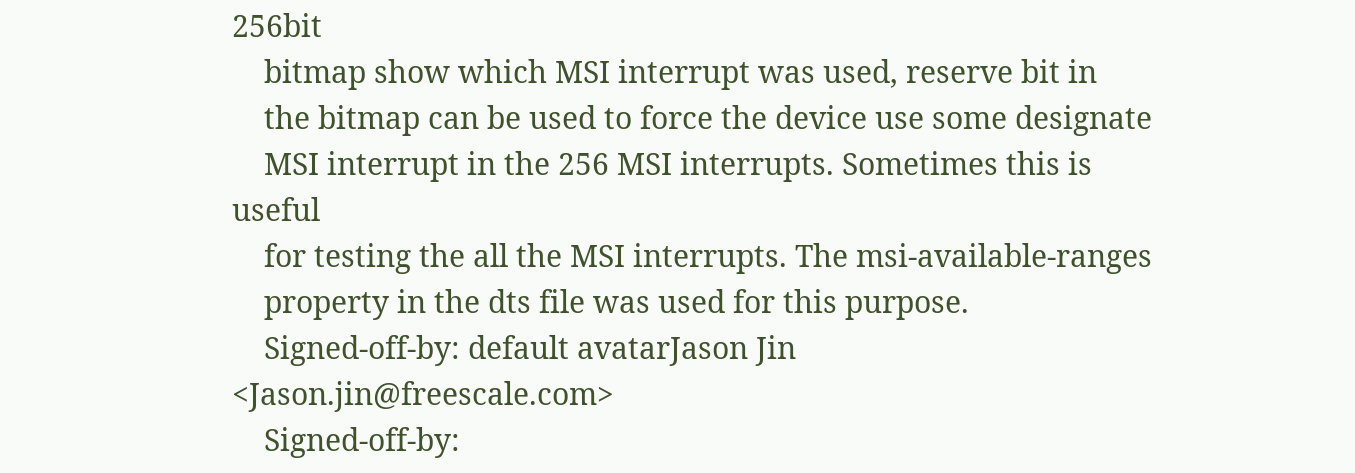256bit
    bitmap show which MSI interrupt was used, reserve bit in
    the bitmap can be used to force the device use some designate
    MSI interrupt in the 256 MSI interrupts. Sometimes this is useful
    for testing the all the MSI interrupts. The msi-available-ranges
    property in the dts file was used for this purpose.
    Signed-off-by: default avatarJason Jin <Jason.jin@freescale.com>
    Signed-off-by: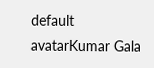default avatarKumar Gala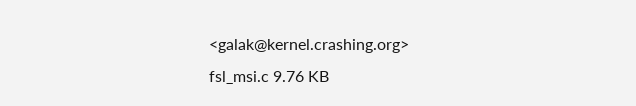<galak@kernel.crashing.org>
fsl_msi.c 9.76 KB